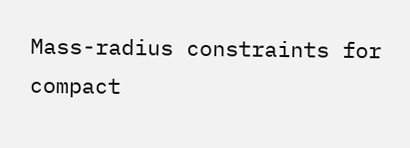Mass-radius constraints for compact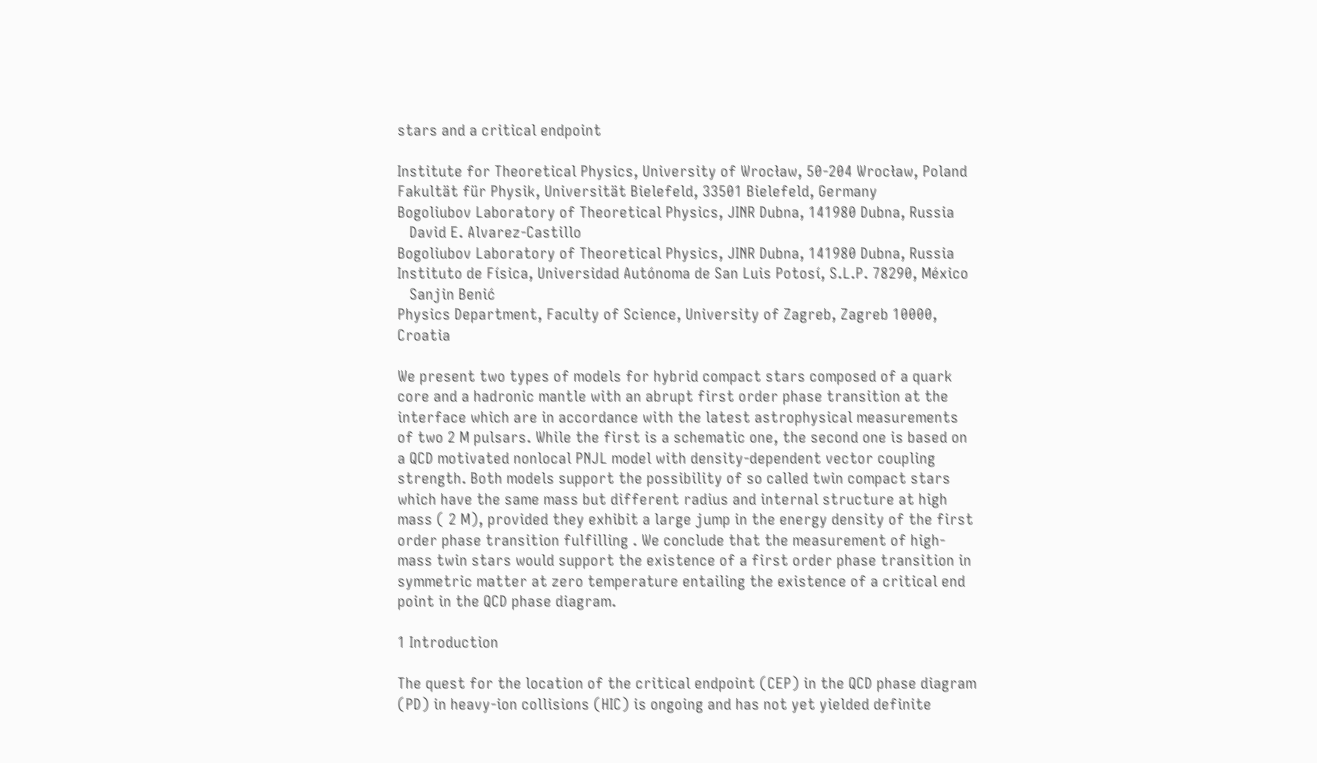stars and a critical endpoint

Institute for Theoretical Physics, University of Wrocław, 50-204 Wrocław, Poland
Fakultät für Physik, Universität Bielefeld, 33501 Bielefeld, Germany
Bogoliubov Laboratory of Theoretical Physics, JINR Dubna, 141980 Dubna, Russia
   David E. Alvarez-Castillo
Bogoliubov Laboratory of Theoretical Physics, JINR Dubna, 141980 Dubna, Russia
Instituto de Física, Universidad Autónoma de San Luis Potosí, S.L.P. 78290, México
   Sanjin Benić
Physics Department, Faculty of Science, University of Zagreb, Zagreb 10000, Croatia

We present two types of models for hybrid compact stars composed of a quark core and a hadronic mantle with an abrupt first order phase transition at the interface which are in accordance with the latest astrophysical measurements of two 2 M pulsars. While the first is a schematic one, the second one is based on a QCD motivated nonlocal PNJL model with density-dependent vector coupling strength. Both models support the possibility of so called twin compact stars which have the same mass but different radius and internal structure at high mass ( 2 M), provided they exhibit a large jump in the energy density of the first order phase transition fulfilling . We conclude that the measurement of high-mass twin stars would support the existence of a first order phase transition in symmetric matter at zero temperature entailing the existence of a critical end point in the QCD phase diagram.

1 Introduction

The quest for the location of the critical endpoint (CEP) in the QCD phase diagram (PD) in heavy-ion collisions (HIC) is ongoing and has not yet yielded definite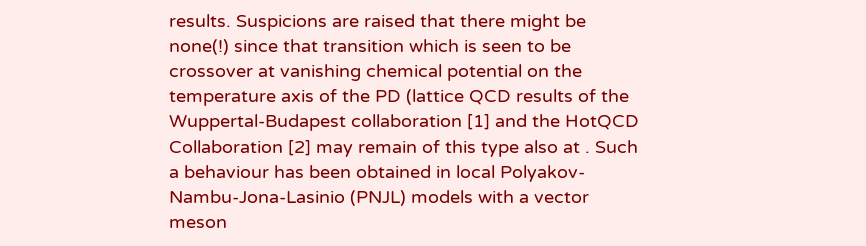results. Suspicions are raised that there might be none(!) since that transition which is seen to be crossover at vanishing chemical potential on the temperature axis of the PD (lattice QCD results of the Wuppertal-Budapest collaboration [1] and the HotQCD Collaboration [2] may remain of this type also at . Such a behaviour has been obtained in local Polyakov-Nambu-Jona-Lasinio (PNJL) models with a vector meson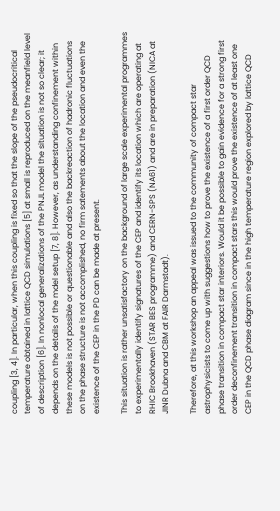coupling [3, 4]. In particular, when this coupling is fixed so that the slope of the pseudocritical temperature obtained in lattice QCD simulations [5] at small is reproduced on the meanfield level of description [6]. In nonlocal generalizations of the PNJL model the situation is not so clear; it depends on the details of the mdel setup [7, 8]. However, as understanding confinement within these models is not possible or questionable and also the backreaction of hadronic fluctuations on the phase structure is not accomplished, no firm satements about the location and even the existence of the CEP in the PD can be made at present.

This situation is rather unsatisfactory on the background of large scale experimental programmes to experimentally identify signatures of the CEP and identify its location which are operating at RHIC Brookhaven (STAR BES programme) and CERN-SPS (NA61) and are in preparation (NICA at JINR Dubna and CBM at FAIR Darmstadt).

Therefore, at this workshop an appeal was issued to the community of compact star astrophysicists to come up with suggestions how to prove the existence of a first order QCD phase transition in compact star interiors. Would it be possible to gain evidence for a strong first order deconfinement transition in compact stars this would prove the existence of at least one CEP in the QCD phase diagram since in the high temperature region explored by lattice QCD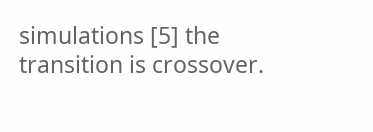simulations [5] the transition is crossover.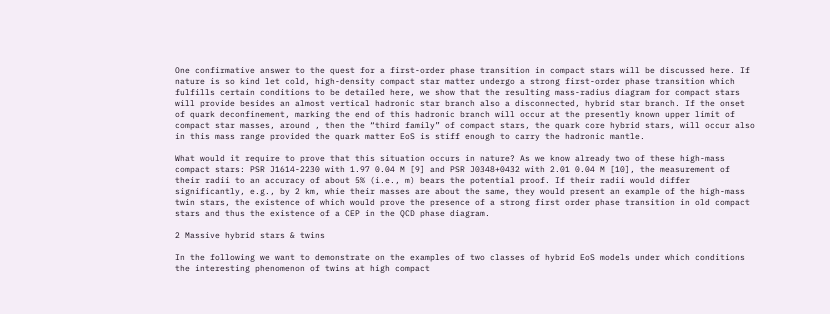One confirmative answer to the quest for a first-order phase transition in compact stars will be discussed here. If nature is so kind let cold, high-density compact star matter undergo a strong first-order phase transition which fulfills certain conditions to be detailed here, we show that the resulting mass-radius diagram for compact stars will provide besides an almost vertical hadronic star branch also a disconnected, hybrid star branch. If the onset of quark deconfinement, marking the end of this hadronic branch will occur at the presently known upper limit of compact star masses, around , then the “third family” of compact stars, the quark core hybrid stars, will occur also in this mass range provided the quark matter EoS is stiff enough to carry the hadronic mantle.

What would it require to prove that this situation occurs in nature? As we know already two of these high-mass compact stars: PSR J1614-2230 with 1.97 0.04 M [9] and PSR J0348+0432 with 2.01 0.04 M [10], the measurement of their radii to an accuracy of about 5% (i.e., m) bears the potential proof. If their radii would differ significantly, e.g., by 2 km, whie their masses are about the same, they would present an example of the high-mass twin stars, the existence of which would prove the presence of a strong first order phase transition in old compact stars and thus the existence of a CEP in the QCD phase diagram.

2 Massive hybrid stars & twins

In the following we want to demonstrate on the examples of two classes of hybrid EoS models under which conditions the interesting phenomenon of twins at high compact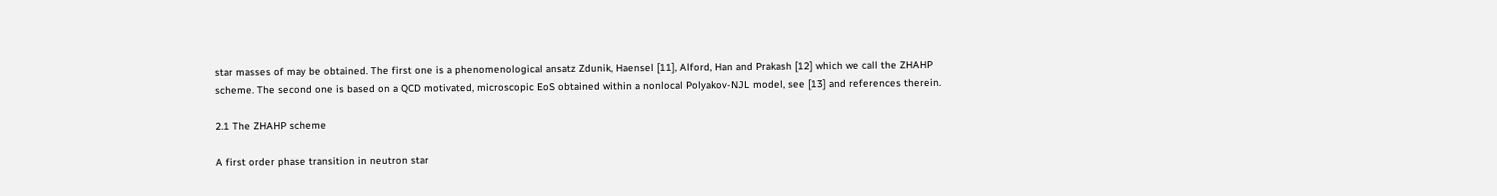star masses of may be obtained. The first one is a phenomenological ansatz Zdunik, Haensel [11], Alford, Han and Prakash [12] which we call the ZHAHP scheme. The second one is based on a QCD motivated, microscopic EoS obtained within a nonlocal Polyakov-NJL model, see [13] and references therein.

2.1 The ZHAHP scheme

A first order phase transition in neutron star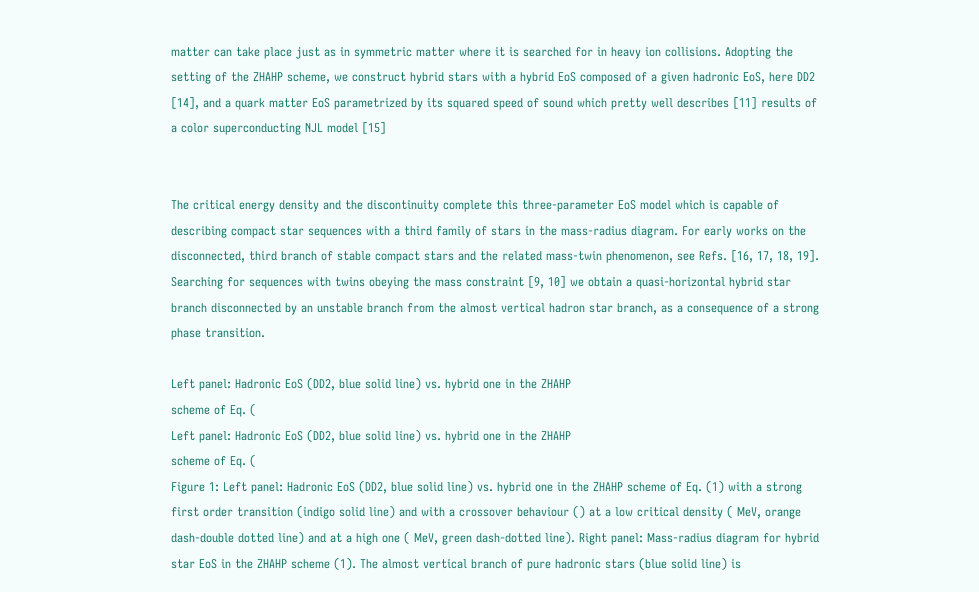matter can take place just as in symmetric matter where it is searched for in heavy ion collisions. Adopting the setting of the ZHAHP scheme, we construct hybrid stars with a hybrid EoS composed of a given hadronic EoS, here DD2 [14], and a quark matter EoS parametrized by its squared speed of sound which pretty well describes [11] results of a color superconducting NJL model [15]


The critical energy density and the discontinuity complete this three-parameter EoS model which is capable of describing compact star sequences with a third family of stars in the mass-radius diagram. For early works on the disconnected, third branch of stable compact stars and the related mass-twin phenomenon, see Refs. [16, 17, 18, 19]. Searching for sequences with twins obeying the mass constraint [9, 10] we obtain a quasi-horizontal hybrid star branch disconnected by an unstable branch from the almost vertical hadron star branch, as a consequence of a strong phase transition.

Left panel: Hadronic EoS (DD2, blue solid line) vs. hybrid one in the ZHAHP
scheme of Eq. (
Left panel: Hadronic EoS (DD2, blue solid line) vs. hybrid one in the ZHAHP
scheme of Eq. (
Figure 1: Left panel: Hadronic EoS (DD2, blue solid line) vs. hybrid one in the ZHAHP scheme of Eq. (1) with a strong first order transition (indigo solid line) and with a crossover behaviour () at a low critical density ( MeV, orange dash-double dotted line) and at a high one ( MeV, green dash-dotted line). Right panel: Mass-radius diagram for hybrid star EoS in the ZHAHP scheme (1). The almost vertical branch of pure hadronic stars (blue solid line) is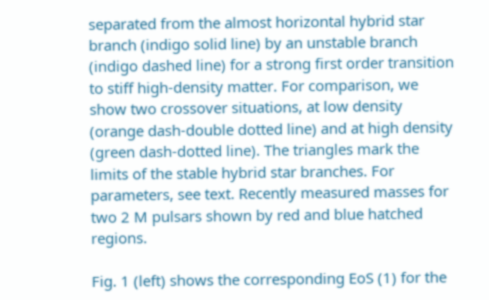separated from the almost horizontal hybrid star branch (indigo solid line) by an unstable branch (indigo dashed line) for a strong first order transition to stiff high-density matter. For comparison, we show two crossover situations, at low density (orange dash-double dotted line) and at high density (green dash-dotted line). The triangles mark the limits of the stable hybrid star branches. For parameters, see text. Recently measured masses for two 2 M pulsars shown by red and blue hatched regions.

Fig. 1 (left) shows the corresponding EoS (1) for the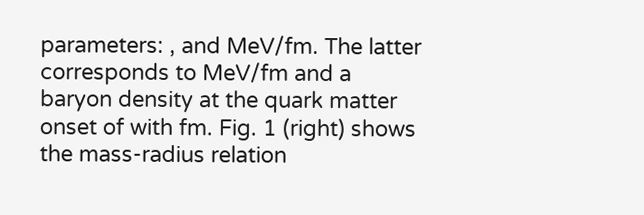parameters: , and MeV/fm. The latter corresponds to MeV/fm and a baryon density at the quark matter onset of with fm. Fig. 1 (right) shows the mass-radius relation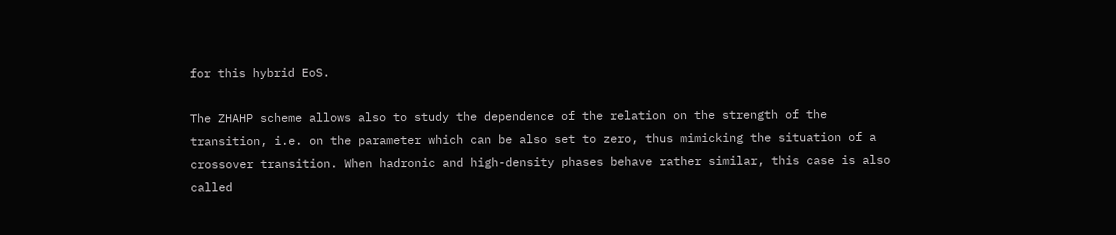for this hybrid EoS.

The ZHAHP scheme allows also to study the dependence of the relation on the strength of the transition, i.e. on the parameter which can be also set to zero, thus mimicking the situation of a crossover transition. When hadronic and high-density phases behave rather similar, this case is also called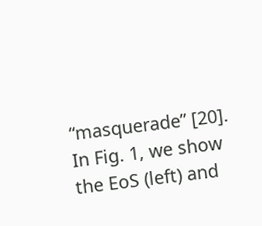“masquerade” [20]. In Fig. 1, we show the EoS (left) and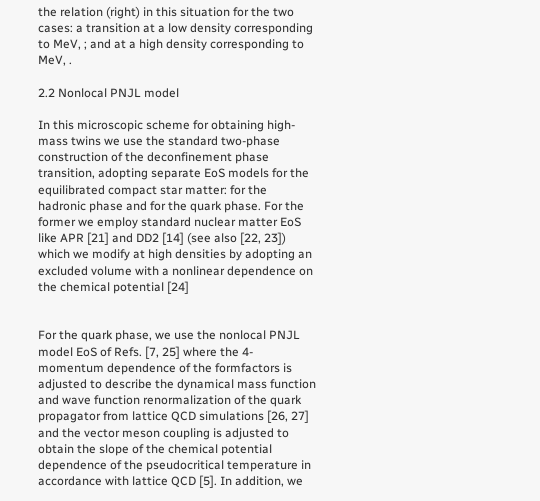the relation (right) in this situation for the two cases: a transition at a low density corresponding to MeV, ; and at a high density corresponding to MeV, .

2.2 Nonlocal PNJL model

In this microscopic scheme for obtaining high-mass twins we use the standard two-phase construction of the deconfinement phase transition, adopting separate EoS models for the equilibrated compact star matter: for the hadronic phase and for the quark phase. For the former we employ standard nuclear matter EoS like APR [21] and DD2 [14] (see also [22, 23]) which we modify at high densities by adopting an excluded volume with a nonlinear dependence on the chemical potential [24]


For the quark phase, we use the nonlocal PNJL model EoS of Refs. [7, 25] where the 4-momentum dependence of the formfactors is adjusted to describe the dynamical mass function and wave function renormalization of the quark propagator from lattice QCD simulations [26, 27] and the vector meson coupling is adjusted to obtain the slope of the chemical potential dependence of the pseudocritical temperature in accordance with lattice QCD [5]. In addition, we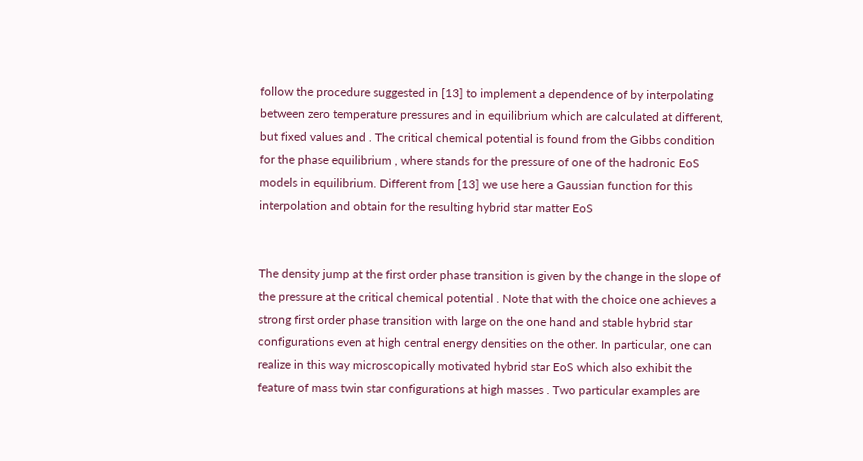follow the procedure suggested in [13] to implement a dependence of by interpolating between zero temperature pressures and in equilibrium which are calculated at different, but fixed values and . The critical chemical potential is found from the Gibbs condition for the phase equilibrium , where stands for the pressure of one of the hadronic EoS models in equilibrium. Different from [13] we use here a Gaussian function for this interpolation and obtain for the resulting hybrid star matter EoS


The density jump at the first order phase transition is given by the change in the slope of the pressure at the critical chemical potential . Note that with the choice one achieves a strong first order phase transition with large on the one hand and stable hybrid star configurations even at high central energy densities on the other. In particular, one can realize in this way microscopically motivated hybrid star EoS which also exhibit the feature of mass twin star configurations at high masses . Two particular examples are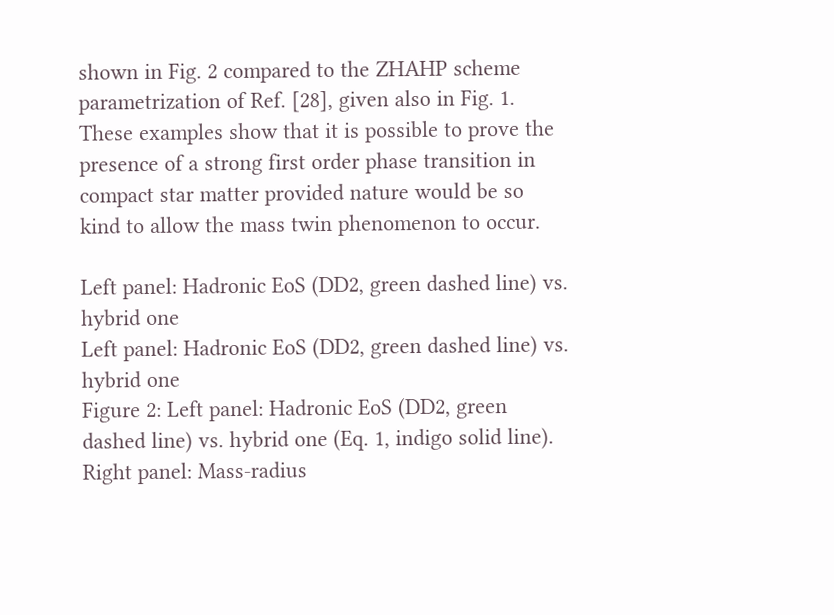shown in Fig. 2 compared to the ZHAHP scheme parametrization of Ref. [28], given also in Fig. 1. These examples show that it is possible to prove the presence of a strong first order phase transition in compact star matter provided nature would be so kind to allow the mass twin phenomenon to occur.

Left panel: Hadronic EoS (DD2, green dashed line) vs. hybrid one
Left panel: Hadronic EoS (DD2, green dashed line) vs. hybrid one
Figure 2: Left panel: Hadronic EoS (DD2, green dashed line) vs. hybrid one (Eq. 1, indigo solid line). Right panel: Mass-radius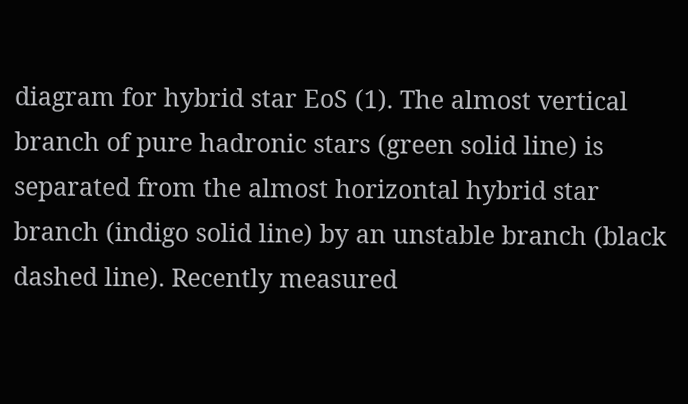diagram for hybrid star EoS (1). The almost vertical branch of pure hadronic stars (green solid line) is separated from the almost horizontal hybrid star branch (indigo solid line) by an unstable branch (black dashed line). Recently measured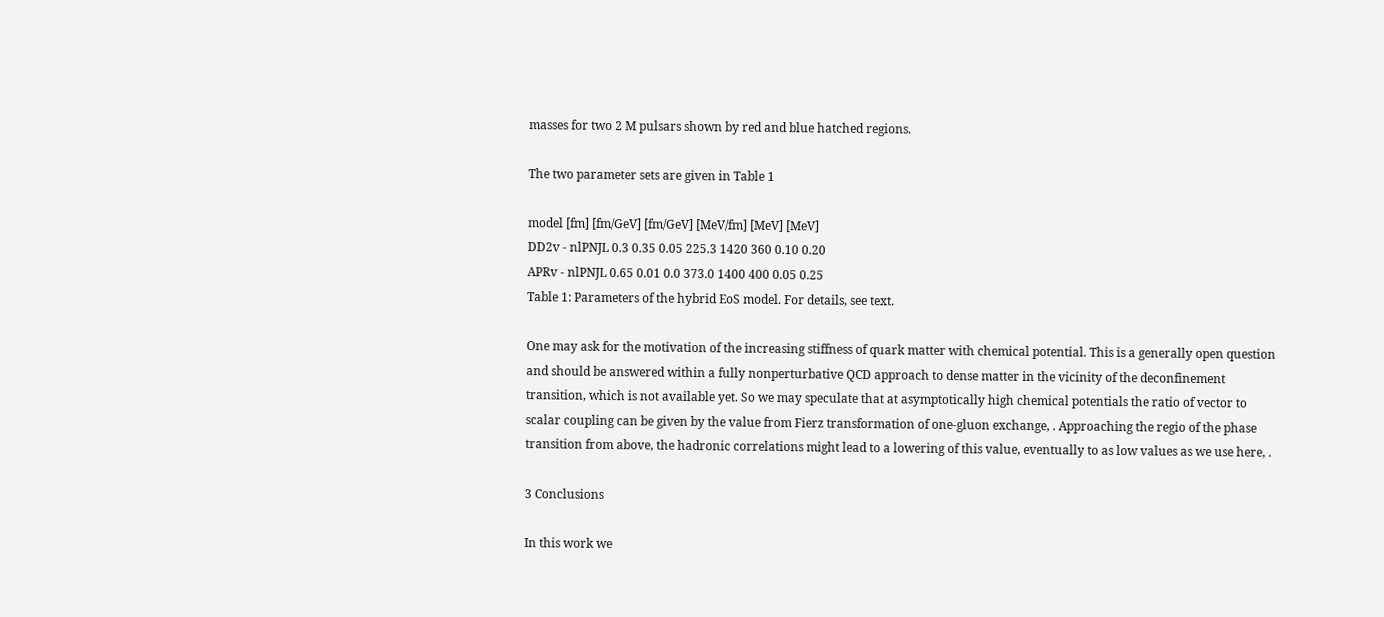masses for two 2 M pulsars shown by red and blue hatched regions.

The two parameter sets are given in Table 1

model [fm] [fm/GeV] [fm/GeV] [MeV/fm] [MeV] [MeV]
DD2v - nlPNJL 0.3 0.35 0.05 225.3 1420 360 0.10 0.20
APRv - nlPNJL 0.65 0.01 0.0 373.0 1400 400 0.05 0.25
Table 1: Parameters of the hybrid EoS model. For details, see text.

One may ask for the motivation of the increasing stiffness of quark matter with chemical potential. This is a generally open question and should be answered within a fully nonperturbative QCD approach to dense matter in the vicinity of the deconfinement transition, which is not available yet. So we may speculate that at asymptotically high chemical potentials the ratio of vector to scalar coupling can be given by the value from Fierz transformation of one-gluon exchange, . Approaching the regio of the phase transition from above, the hadronic correlations might lead to a lowering of this value, eventually to as low values as we use here, .

3 Conclusions

In this work we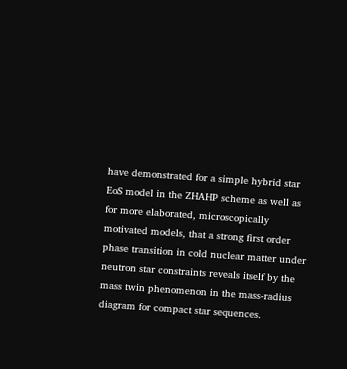have demonstrated for a simple hybrid star EoS model in the ZHAHP scheme as well as for more elaborated, microscopically motivated models, that a strong first order phase transition in cold nuclear matter under neutron star constraints reveals itself by the mass twin phenomenon in the mass-radius diagram for compact star sequences.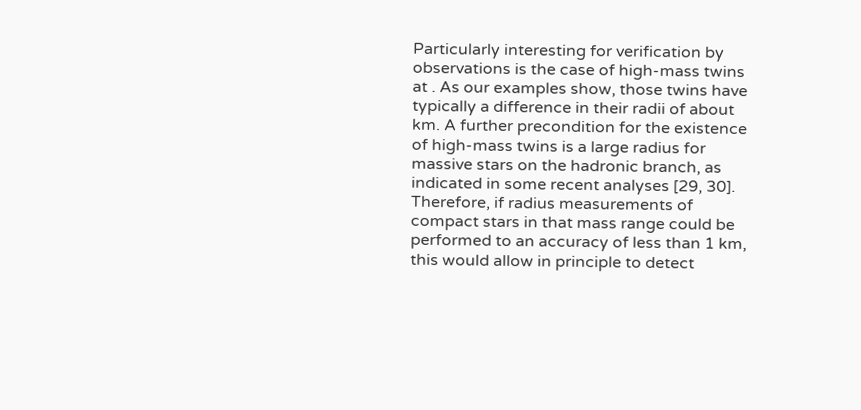Particularly interesting for verification by observations is the case of high-mass twins at . As our examples show, those twins have typically a difference in their radii of about km. A further precondition for the existence of high-mass twins is a large radius for massive stars on the hadronic branch, as indicated in some recent analyses [29, 30]. Therefore, if radius measurements of compact stars in that mass range could be performed to an accuracy of less than 1 km, this would allow in principle to detect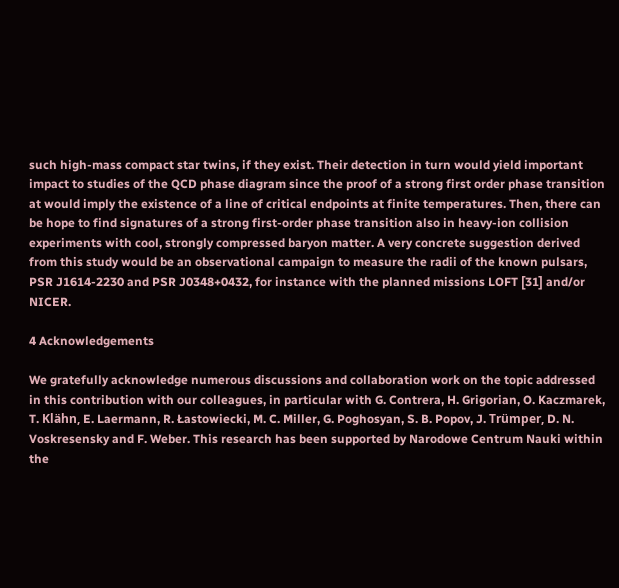such high-mass compact star twins, if they exist. Their detection in turn would yield important impact to studies of the QCD phase diagram since the proof of a strong first order phase transition at would imply the existence of a line of critical endpoints at finite temperatures. Then, there can be hope to find signatures of a strong first-order phase transition also in heavy-ion collision experiments with cool, strongly compressed baryon matter. A very concrete suggestion derived from this study would be an observational campaign to measure the radii of the known pulsars, PSR J1614-2230 and PSR J0348+0432, for instance with the planned missions LOFT [31] and/or NICER.

4 Acknowledgements

We gratefully acknowledge numerous discussions and collaboration work on the topic addressed in this contribution with our colleagues, in particular with G. Contrera, H. Grigorian, O. Kaczmarek, T. Klähn, E. Laermann, R. Łastowiecki, M. C. Miller, G. Poghosyan, S. B. Popov, J. Trümper, D. N. Voskresensky and F. Weber. This research has been supported by Narodowe Centrum Nauki within the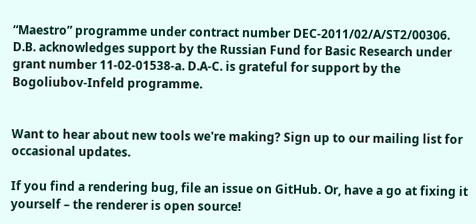“Maestro” programme under contract number DEC-2011/02/A/ST2/00306. D.B. acknowledges support by the Russian Fund for Basic Research under grant number 11-02-01538-a. D.A-C. is grateful for support by the Bogoliubov-Infeld programme.


Want to hear about new tools we're making? Sign up to our mailing list for occasional updates.

If you find a rendering bug, file an issue on GitHub. Or, have a go at fixing it yourself – the renderer is open source!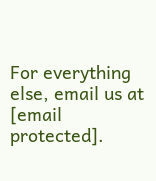For everything else, email us at [email protected].